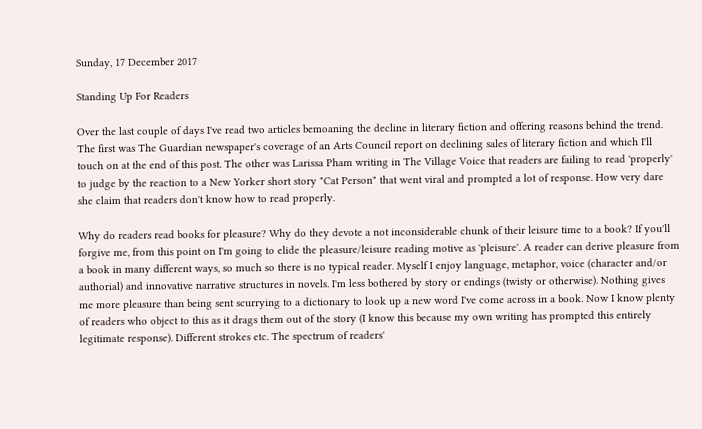Sunday, 17 December 2017

Standing Up For Readers

Over the last couple of days I've read two articles bemoaning the decline in literary fiction and offering reasons behind the trend. The first was The Guardian newspaper's coverage of an Arts Council report on declining sales of literary fiction and which I'll touch on at the end of this post. The other was Larissa Pham writing in The Village Voice that readers are failing to read 'properly' to judge by the reaction to a New Yorker short story "Cat Person" that went viral and prompted a lot of response. How very dare she claim that readers don't know how to read properly.

Why do readers read books for pleasure? Why do they devote a not inconsiderable chunk of their leisure time to a book? If you'll forgive me, from this point on I'm going to elide the pleasure/leisure reading motive as 'pleisure'. A reader can derive pleasure from a book in many different ways, so much so there is no typical reader. Myself I enjoy language, metaphor, voice (character and/or authorial) and innovative narrative structures in novels. I'm less bothered by story or endings (twisty or otherwise). Nothing gives me more pleasure than being sent scurrying to a dictionary to look up a new word I've come across in a book. Now I know plenty of readers who object to this as it drags them out of the story (I know this because my own writing has prompted this entirely legitimate response). Different strokes etc. The spectrum of readers'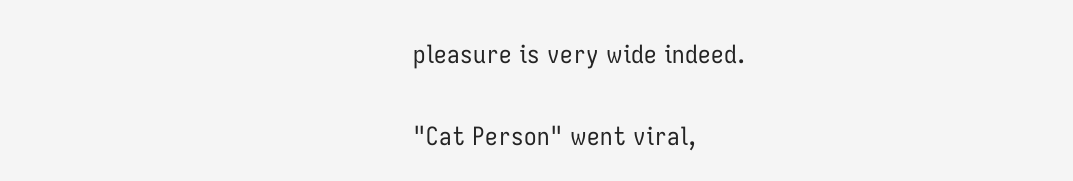pleasure is very wide indeed.

"Cat Person" went viral,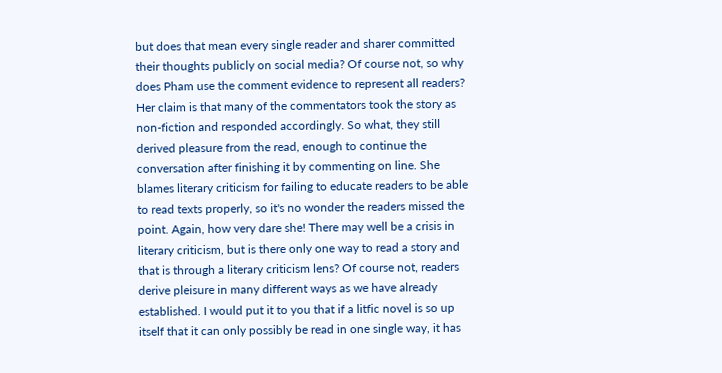but does that mean every single reader and sharer committed their thoughts publicly on social media? Of course not, so why does Pham use the comment evidence to represent all readers? Her claim is that many of the commentators took the story as non-fiction and responded accordingly. So what, they still derived pleasure from the read, enough to continue the conversation after finishing it by commenting on line. She blames literary criticism for failing to educate readers to be able to read texts properly, so it's no wonder the readers missed the point. Again, how very dare she! There may well be a crisis in literary criticism, but is there only one way to read a story and that is through a literary criticism lens? Of course not, readers derive pleisure in many different ways as we have already established. I would put it to you that if a litfic novel is so up itself that it can only possibly be read in one single way, it has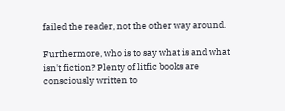failed the reader, not the other way around.

Furthermore, who is to say what is and what isn't fiction? Plenty of litfic books are consciously written to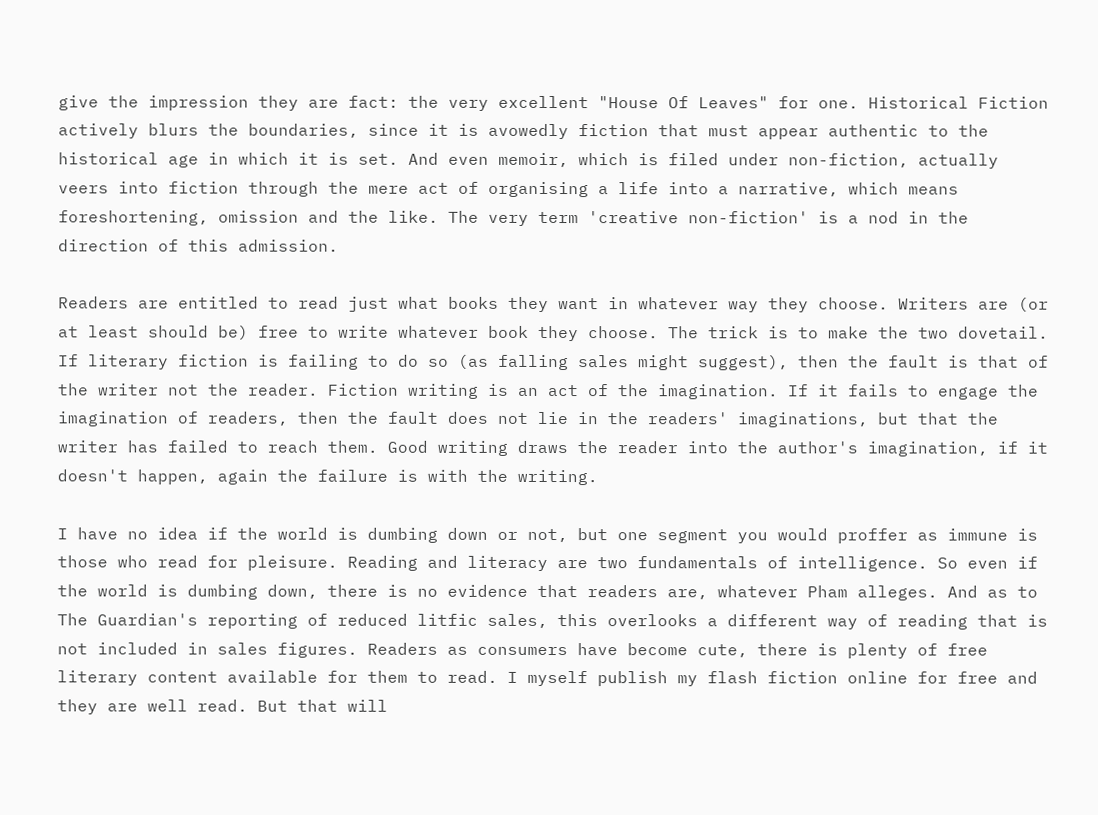give the impression they are fact: the very excellent "House Of Leaves" for one. Historical Fiction actively blurs the boundaries, since it is avowedly fiction that must appear authentic to the historical age in which it is set. And even memoir, which is filed under non-fiction, actually veers into fiction through the mere act of organising a life into a narrative, which means foreshortening, omission and the like. The very term 'creative non-fiction' is a nod in the direction of this admission.

Readers are entitled to read just what books they want in whatever way they choose. Writers are (or at least should be) free to write whatever book they choose. The trick is to make the two dovetail. If literary fiction is failing to do so (as falling sales might suggest), then the fault is that of the writer not the reader. Fiction writing is an act of the imagination. If it fails to engage the imagination of readers, then the fault does not lie in the readers' imaginations, but that the writer has failed to reach them. Good writing draws the reader into the author's imagination, if it doesn't happen, again the failure is with the writing.

I have no idea if the world is dumbing down or not, but one segment you would proffer as immune is those who read for pleisure. Reading and literacy are two fundamentals of intelligence. So even if the world is dumbing down, there is no evidence that readers are, whatever Pham alleges. And as to The Guardian's reporting of reduced litfic sales, this overlooks a different way of reading that is not included in sales figures. Readers as consumers have become cute, there is plenty of free literary content available for them to read. I myself publish my flash fiction online for free and they are well read. But that will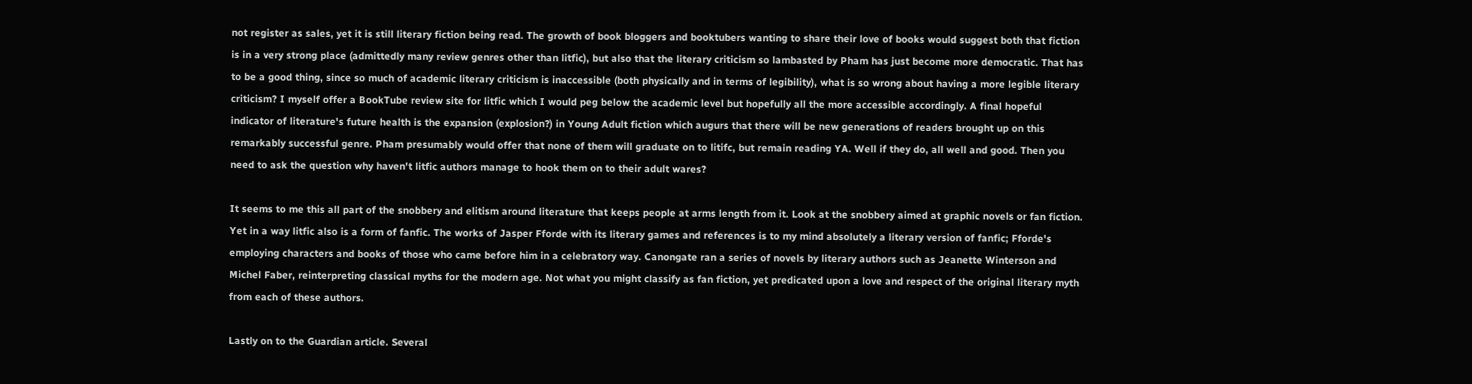not register as sales, yet it is still literary fiction being read. The growth of book bloggers and booktubers wanting to share their love of books would suggest both that fiction is in a very strong place (admittedly many review genres other than litfic), but also that the literary criticism so lambasted by Pham has just become more democratic. That has to be a good thing, since so much of academic literary criticism is inaccessible (both physically and in terms of legibility), what is so wrong about having a more legible literary criticism? I myself offer a BookTube review site for litfic which I would peg below the academic level but hopefully all the more accessible accordingly. A final hopeful indicator of literature's future health is the expansion (explosion?) in Young Adult fiction which augurs that there will be new generations of readers brought up on this remarkably successful genre. Pham presumably would offer that none of them will graduate on to litifc, but remain reading YA. Well if they do, all well and good. Then you need to ask the question why haven't litfic authors manage to hook them on to their adult wares?

It seems to me this all part of the snobbery and elitism around literature that keeps people at arms length from it. Look at the snobbery aimed at graphic novels or fan fiction. Yet in a way litfic also is a form of fanfic. The works of Jasper Fforde with its literary games and references is to my mind absolutely a literary version of fanfic; Fforde's employing characters and books of those who came before him in a celebratory way. Canongate ran a series of novels by literary authors such as Jeanette Winterson and Michel Faber, reinterpreting classical myths for the modern age. Not what you might classify as fan fiction, yet predicated upon a love and respect of the original literary myth from each of these authors.

Lastly on to the Guardian article. Several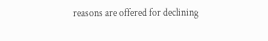reasons are offered for declining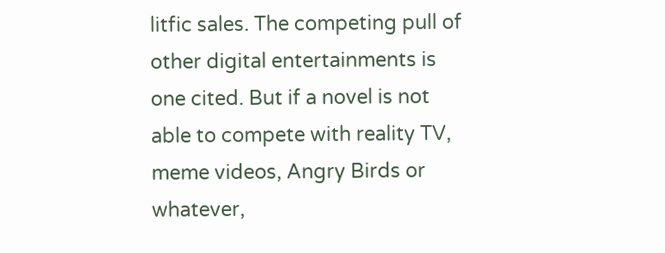litfic sales. The competing pull of other digital entertainments is one cited. But if a novel is not able to compete with reality TV, meme videos, Angry Birds or whatever,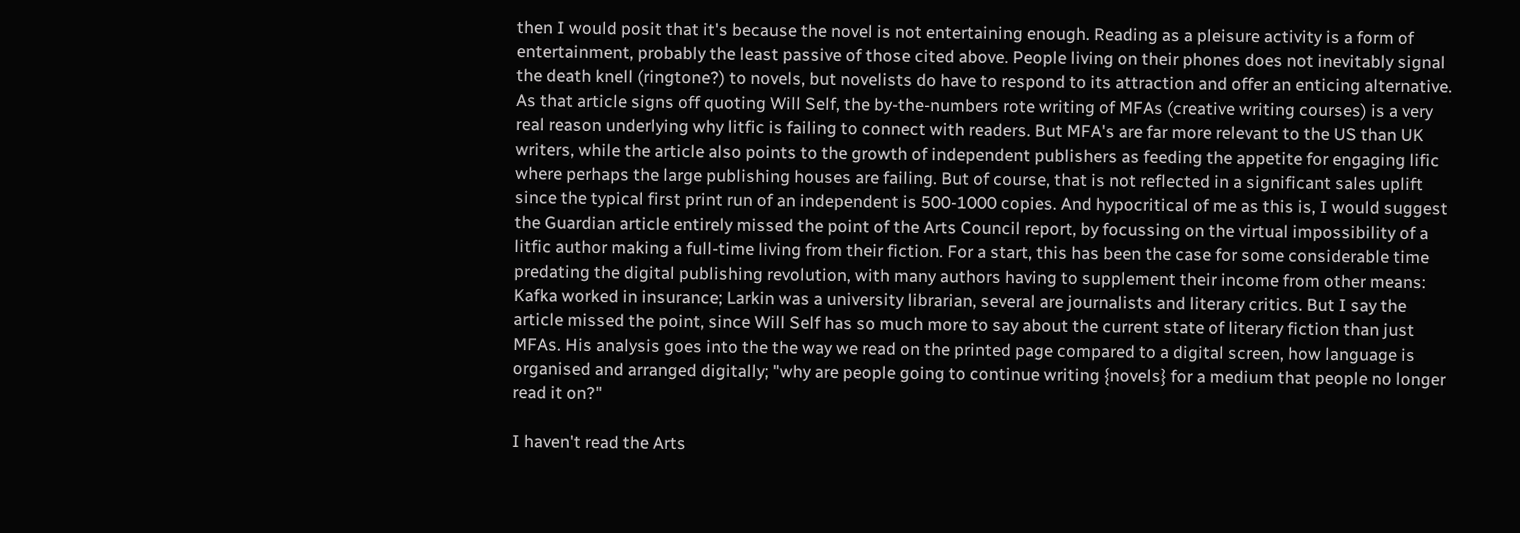then I would posit that it's because the novel is not entertaining enough. Reading as a pleisure activity is a form of entertainment, probably the least passive of those cited above. People living on their phones does not inevitably signal the death knell (ringtone?) to novels, but novelists do have to respond to its attraction and offer an enticing alternative. As that article signs off quoting Will Self, the by-the-numbers rote writing of MFAs (creative writing courses) is a very real reason underlying why litfic is failing to connect with readers. But MFA's are far more relevant to the US than UK writers, while the article also points to the growth of independent publishers as feeding the appetite for engaging lific where perhaps the large publishing houses are failing. But of course, that is not reflected in a significant sales uplift since the typical first print run of an independent is 500-1000 copies. And hypocritical of me as this is, I would suggest the Guardian article entirely missed the point of the Arts Council report, by focussing on the virtual impossibility of a litfic author making a full-time living from their fiction. For a start, this has been the case for some considerable time predating the digital publishing revolution, with many authors having to supplement their income from other means: Kafka worked in insurance; Larkin was a university librarian, several are journalists and literary critics. But I say the article missed the point, since Will Self has so much more to say about the current state of literary fiction than just MFAs. His analysis goes into the the way we read on the printed page compared to a digital screen, how language is organised and arranged digitally; "why are people going to continue writing {novels} for a medium that people no longer read it on?"

I haven't read the Arts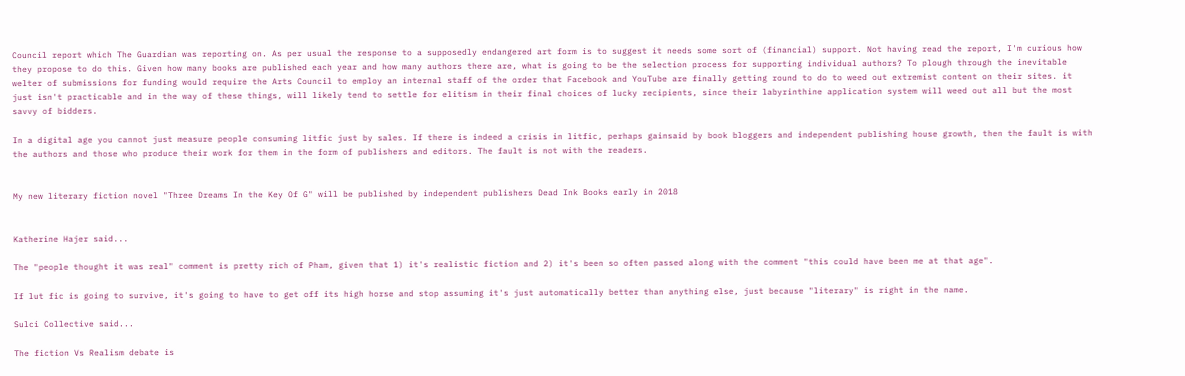Council report which The Guardian was reporting on. As per usual the response to a supposedly endangered art form is to suggest it needs some sort of (financial) support. Not having read the report, I'm curious how they propose to do this. Given how many books are published each year and how many authors there are, what is going to be the selection process for supporting individual authors? To plough through the inevitable welter of submissions for funding would require the Arts Council to employ an internal staff of the order that Facebook and YouTube are finally getting round to do to weed out extremist content on their sites. it just isn't practicable and in the way of these things, will likely tend to settle for elitism in their final choices of lucky recipients, since their labyrinthine application system will weed out all but the most savvy of bidders.

In a digital age you cannot just measure people consuming litfic just by sales. If there is indeed a crisis in litfic, perhaps gainsaid by book bloggers and independent publishing house growth, then the fault is with the authors and those who produce their work for them in the form of publishers and editors. The fault is not with the readers.


My new literary fiction novel "Three Dreams In the Key Of G" will be published by independent publishers Dead Ink Books early in 2018


Katherine Hajer said...

The "people thought it was real" comment is pretty rich of Pham, given that 1) it's realistic fiction and 2) it's been so often passed along with the comment "this could have been me at that age".

If lut fic is going to survive, it's going to have to get off its high horse and stop assuming it's just automatically better than anything else, just because "literary" is right in the name.

Sulci Collective said...

The fiction Vs Realism debate is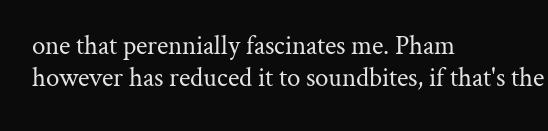one that perennially fascinates me. Pham however has reduced it to soundbites, if that's the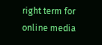right term for online media